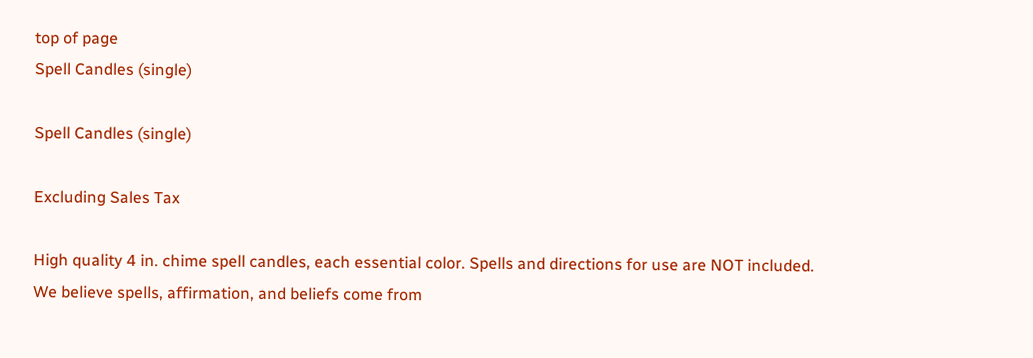top of page
Spell Candles (single)

Spell Candles (single)

Excluding Sales Tax

High quality 4 in. chime spell candles, each essential color. Spells and directions for use are NOT included. We believe spells, affirmation, and beliefs come from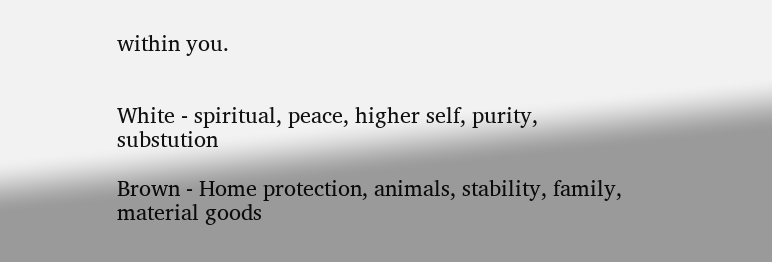within you.


White - spiritual, peace, higher self, purity, substution

Brown - Home protection, animals, stability, family, material goods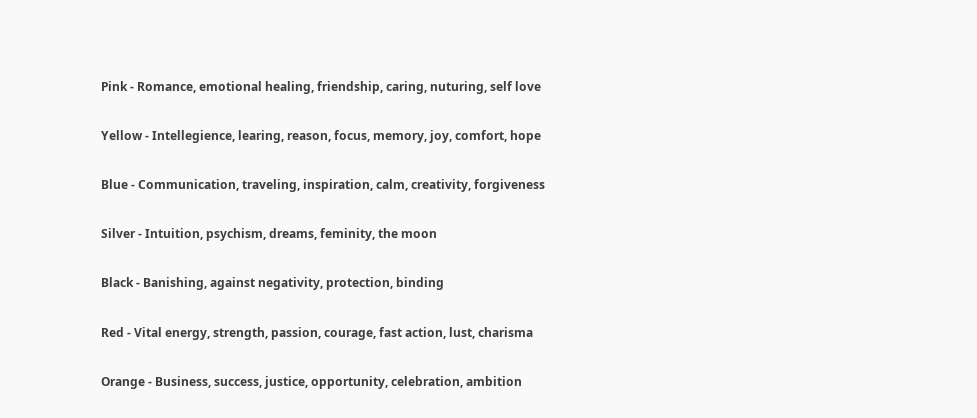Pink - Romance, emotional healing, friendship, caring, nuturing, self love

Yellow - Intellegience, learing, reason, focus, memory, joy, comfort, hope

Blue - Communication, traveling, inspiration, calm, creativity, forgiveness

Silver - Intuition, psychism, dreams, feminity, the moon

Black - Banishing, against negativity, protection, binding

Red - Vital energy, strength, passion, courage, fast action, lust, charisma

Orange - Business, success, justice, opportunity, celebration, ambition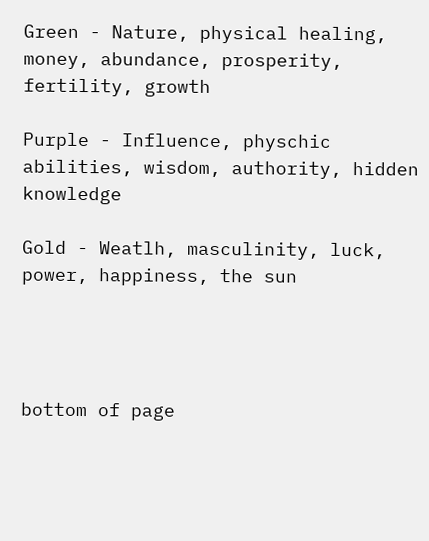Green - Nature, physical healing, money, abundance, prosperity, fertility, growth

Purple - Influence, physchic abilities, wisdom, authority, hidden knowledge

Gold - Weatlh, masculinity, luck, power, happiness, the sun




bottom of page